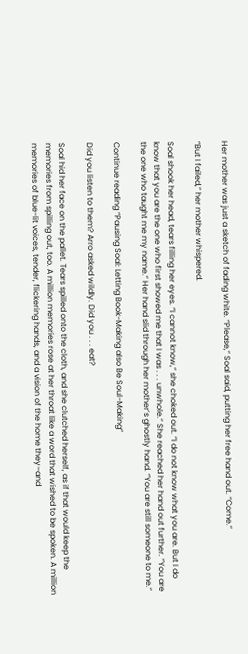Her mother was just a sketch of fading white. “Please,” Soal said, putting her free hand out. “Come.”

“But I failed,” her mother whispered.

Soal shook her head, tears filling her eyes. “I cannot know,” she choked out. “I do not know what you are. But I do know that you are the one who first showed me that I was . . . unwhole.” She reached her hand out further. ”You are the one who taught me my name.” Her hand slid through her mother’s ghostly hand. “You are still someone to me.”

Continue reading “Pausing Soal: Letting Book-Making also Be Soul-Making”

Did you listen to them? Arro asked wildly. Did you . . . eat?

Soal hid her face on the pallet. Tears spilled onto the cloth, and she clutched herself, as if that would keep the memories from spilling out, too. A million memories rose at her throat like a word that wished to be spoken. A million memories of blue-lit voices, tender, flickering hands, and a vision of the home they–and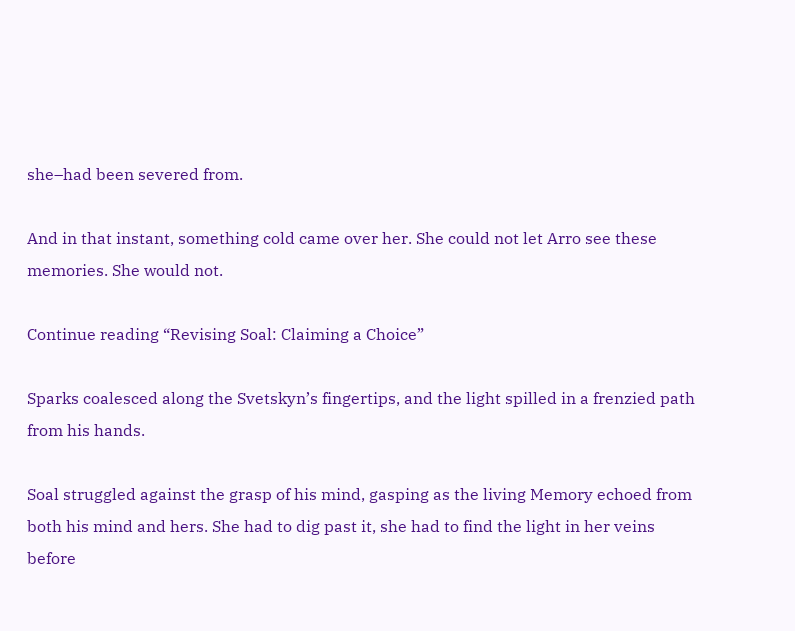she–had been severed from.

And in that instant, something cold came over her. She could not let Arro see these memories. She would not.

Continue reading “Revising Soal: Claiming a Choice”

Sparks coalesced along the Svetskyn’s fingertips, and the light spilled in a frenzied path from his hands.

Soal struggled against the grasp of his mind, gasping as the living Memory echoed from both his mind and hers. She had to dig past it, she had to find the light in her veins before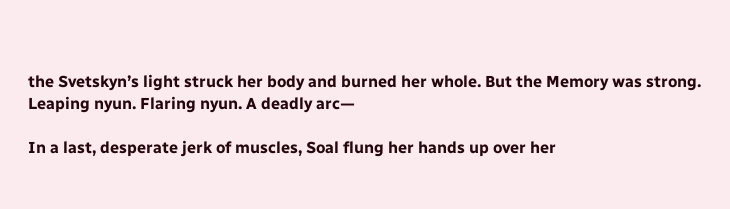the Svetskyn’s light struck her body and burned her whole. But the Memory was strong. Leaping nyun. Flaring nyun. A deadly arc—

In a last, desperate jerk of muscles, Soal flung her hands up over her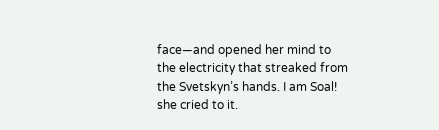face—and opened her mind to the electricity that streaked from the Svetskyn’s hands. I am Soal! she cried to it.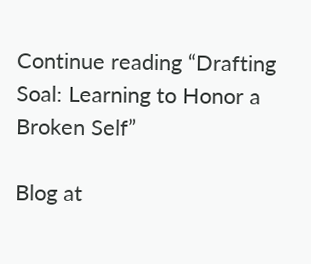Continue reading “Drafting Soal: Learning to Honor a Broken Self”

Blog at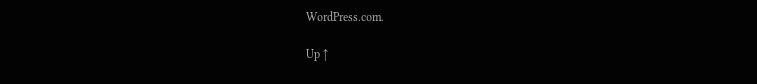WordPress.com.

Up ↑